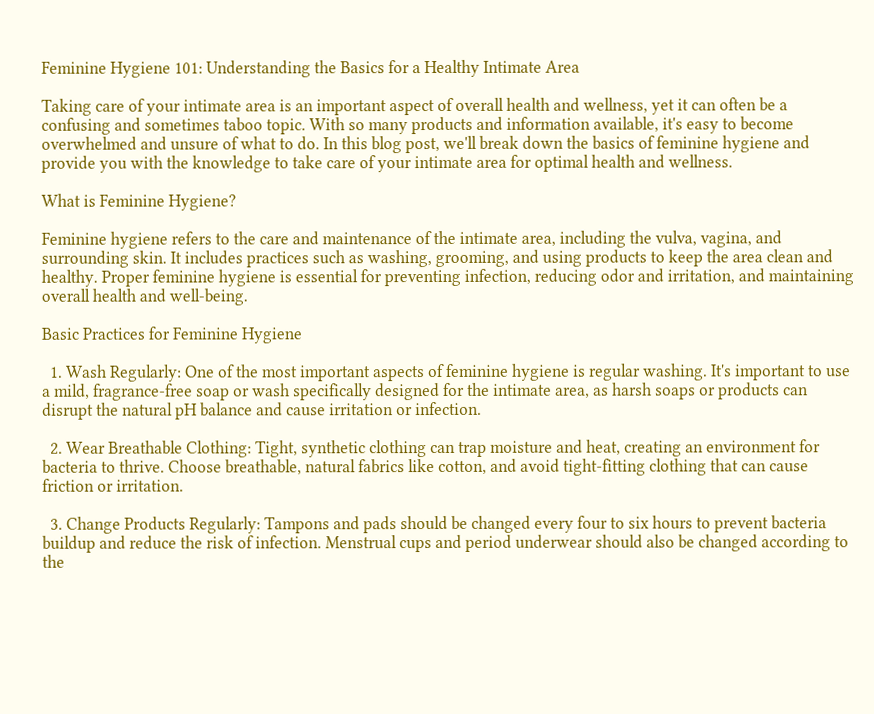Feminine Hygiene 101: Understanding the Basics for a Healthy Intimate Area

Taking care of your intimate area is an important aspect of overall health and wellness, yet it can often be a confusing and sometimes taboo topic. With so many products and information available, it's easy to become overwhelmed and unsure of what to do. In this blog post, we'll break down the basics of feminine hygiene and provide you with the knowledge to take care of your intimate area for optimal health and wellness.

What is Feminine Hygiene?

Feminine hygiene refers to the care and maintenance of the intimate area, including the vulva, vagina, and surrounding skin. It includes practices such as washing, grooming, and using products to keep the area clean and healthy. Proper feminine hygiene is essential for preventing infection, reducing odor and irritation, and maintaining overall health and well-being.

Basic Practices for Feminine Hygiene

  1. Wash Regularly: One of the most important aspects of feminine hygiene is regular washing. It's important to use a mild, fragrance-free soap or wash specifically designed for the intimate area, as harsh soaps or products can disrupt the natural pH balance and cause irritation or infection.

  2. Wear Breathable Clothing: Tight, synthetic clothing can trap moisture and heat, creating an environment for bacteria to thrive. Choose breathable, natural fabrics like cotton, and avoid tight-fitting clothing that can cause friction or irritation.

  3. Change Products Regularly: Tampons and pads should be changed every four to six hours to prevent bacteria buildup and reduce the risk of infection. Menstrual cups and period underwear should also be changed according to the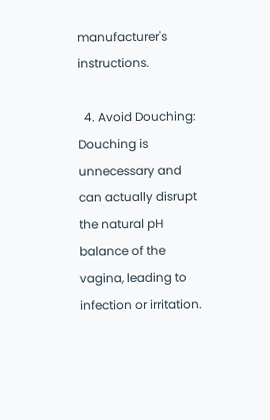manufacturer's instructions.

  4. Avoid Douching: Douching is unnecessary and can actually disrupt the natural pH balance of the vagina, leading to infection or irritation.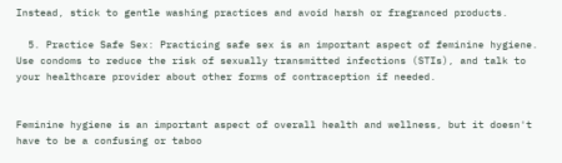Instead, stick to gentle washing practices and avoid harsh or fragranced products.

  5. Practice Safe Sex: Practicing safe sex is an important aspect of feminine hygiene. Use condoms to reduce the risk of sexually transmitted infections (STIs), and talk to your healthcare provider about other forms of contraception if needed.


Feminine hygiene is an important aspect of overall health and wellness, but it doesn't have to be a confusing or taboo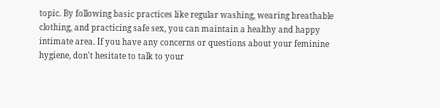topic. By following basic practices like regular washing, wearing breathable clothing, and practicing safe sex, you can maintain a healthy and happy intimate area. If you have any concerns or questions about your feminine hygiene, don't hesitate to talk to your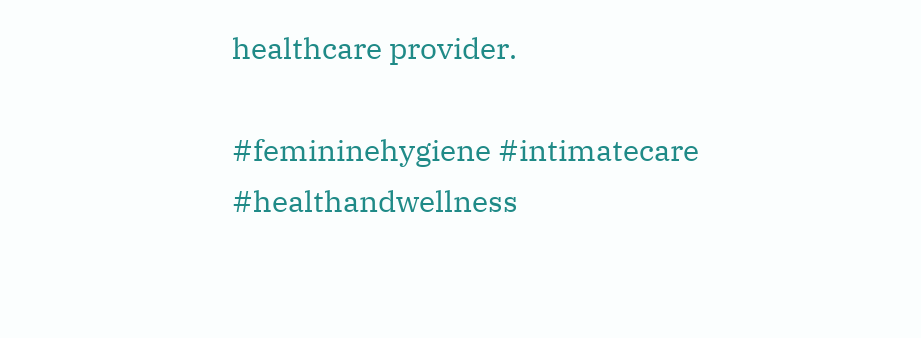healthcare provider.

#femininehygiene #intimatecare #healthandwellness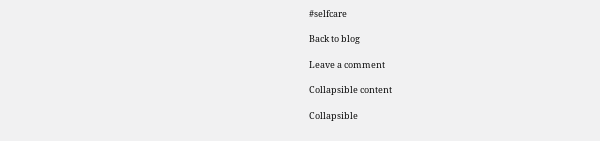#selfcare

Back to blog

Leave a comment

Collapsible content

Collapsible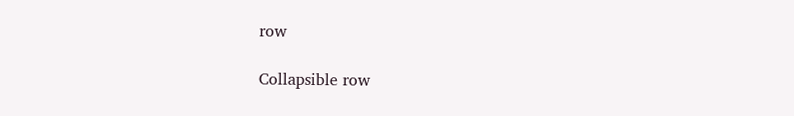row

Collapsible row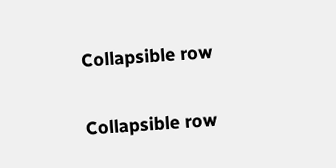Collapsible row

Collapsible row